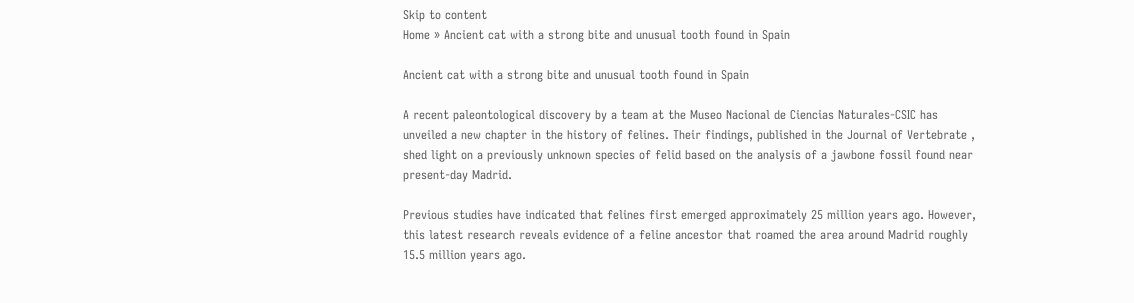Skip to content
Home » Ancient cat with a strong bite and unusual tooth found in Spain

Ancient cat with a strong bite and unusual tooth found in Spain

A recent paleontological discovery by a team at the Museo Nacional de Ciencias Naturales-CSIC has unveiled a new chapter in the history of felines. Their findings, published in the Journal of Vertebrate , shed light on a previously unknown species of felid based on the analysis of a jawbone fossil found near present-day Madrid.

Previous studies have indicated that felines first emerged approximately 25 million years ago. However, this latest research reveals evidence of a feline ancestor that roamed the area around Madrid roughly 15.5 million years ago.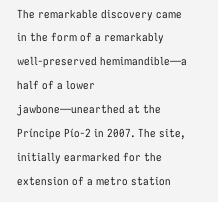The remarkable discovery came in the form of a remarkably well-preserved hemimandible—a half of a lower jawbone—unearthed at the Príncipe Pío-2 in 2007. The site, initially earmarked for the extension of a metro station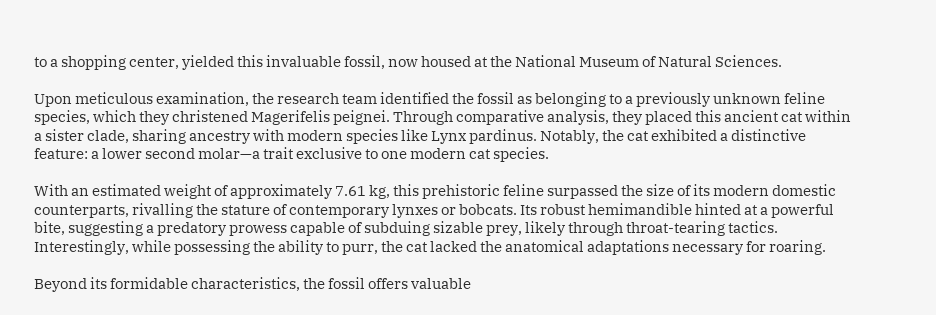to a shopping center, yielded this invaluable fossil, now housed at the National Museum of Natural Sciences.

Upon meticulous examination, the research team identified the fossil as belonging to a previously unknown feline species, which they christened Magerifelis peignei. Through comparative analysis, they placed this ancient cat within a sister clade, sharing ancestry with modern species like Lynx pardinus. Notably, the cat exhibited a distinctive feature: a lower second molar—a trait exclusive to one modern cat species.

With an estimated weight of approximately 7.61 kg, this prehistoric feline surpassed the size of its modern domestic counterparts, rivalling the stature of contemporary lynxes or bobcats. Its robust hemimandible hinted at a powerful bite, suggesting a predatory prowess capable of subduing sizable prey, likely through throat-tearing tactics. Interestingly, while possessing the ability to purr, the cat lacked the anatomical adaptations necessary for roaring.

Beyond its formidable characteristics, the fossil offers valuable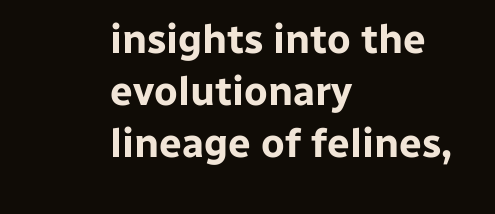insights into the evolutionary lineage of felines,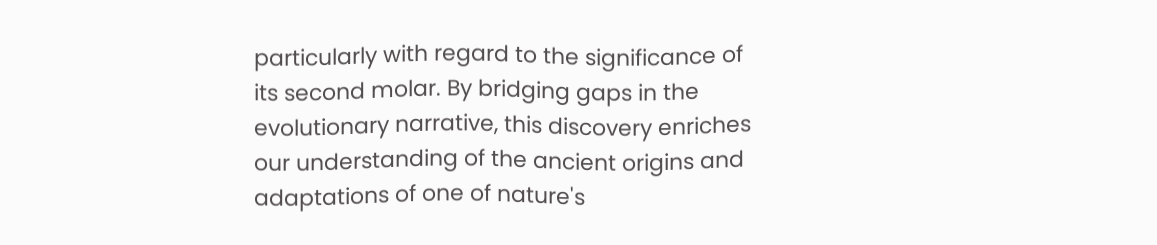particularly with regard to the significance of its second molar. By bridging gaps in the evolutionary narrative, this discovery enriches our understanding of the ancient origins and adaptations of one of nature's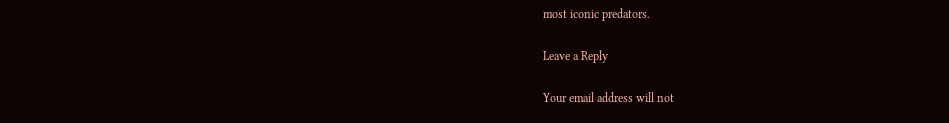most iconic predators.

Leave a Reply

Your email address will not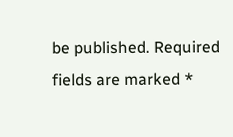be published. Required fields are marked *